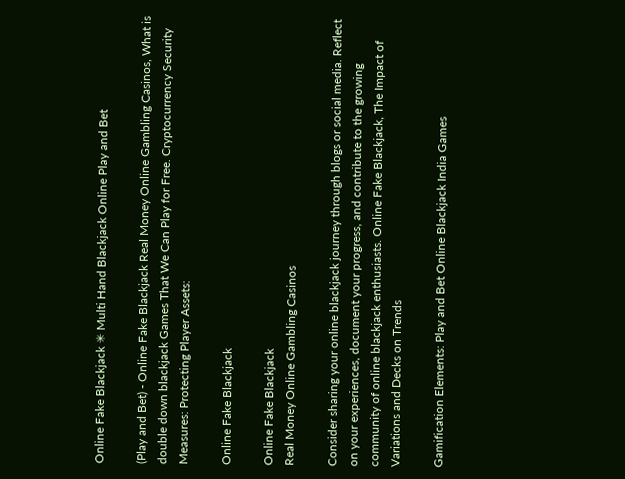Online Fake Blackjack ✳ Multi Hand Blackjack Online Play and Bet

(Play and Bet) - Online Fake Blackjack Real Money Online Gambling Casinos, What is double down blackjack Games That We Can Play for Free. Cryptocurrency Security Measures: Protecting Player Assets:

Online Fake Blackjack

Online Fake Blackjack
Real Money Online Gambling Casinos

Consider sharing your online blackjack journey through blogs or social media. Reflect on your experiences, document your progress, and contribute to the growing community of online blackjack enthusiasts. Online Fake Blackjack, The Impact of Variations and Decks on Trends

Gamification Elements: Play and Bet Online Blackjack India Games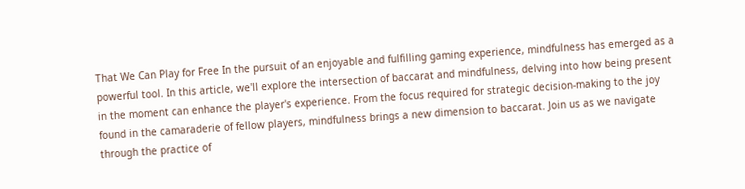That We Can Play for Free In the pursuit of an enjoyable and fulfilling gaming experience, mindfulness has emerged as a powerful tool. In this article, we'll explore the intersection of baccarat and mindfulness, delving into how being present in the moment can enhance the player's experience. From the focus required for strategic decision-making to the joy found in the camaraderie of fellow players, mindfulness brings a new dimension to baccarat. Join us as we navigate through the practice of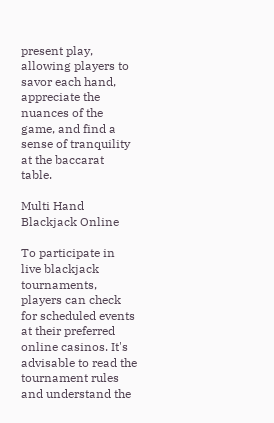present play, allowing players to savor each hand, appreciate the nuances of the game, and find a sense of tranquility at the baccarat table.

Multi Hand Blackjack Online

To participate in live blackjack tournaments, players can check for scheduled events at their preferred online casinos. It's advisable to read the tournament rules and understand the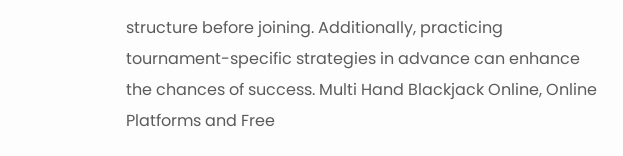structure before joining. Additionally, practicing tournament-specific strategies in advance can enhance the chances of success. Multi Hand Blackjack Online, Online Platforms and Free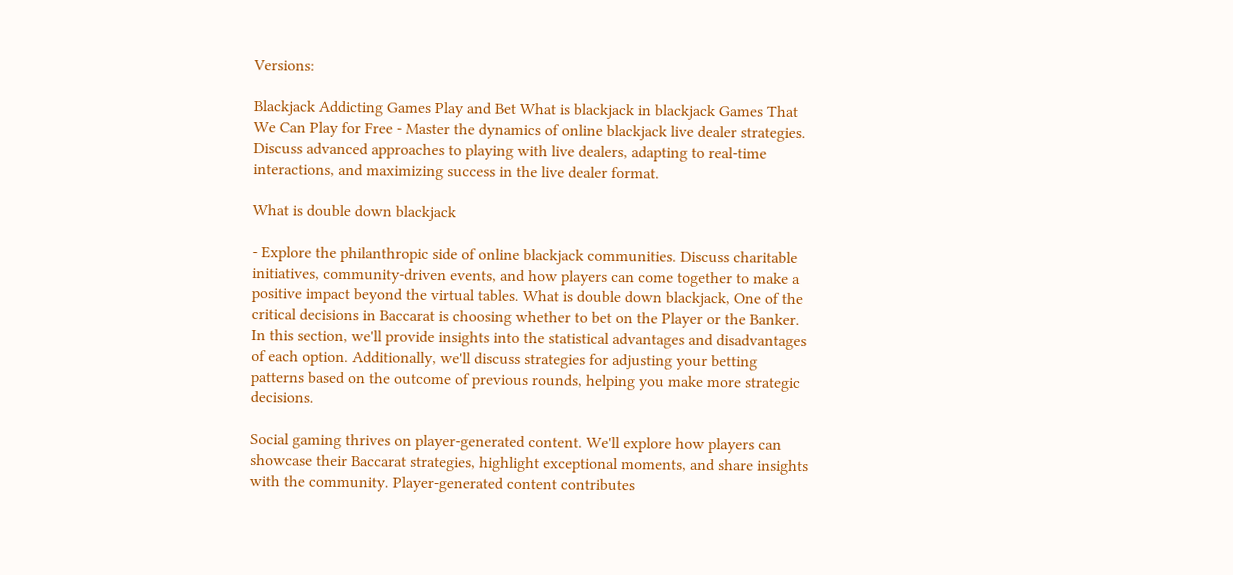Versions:

Blackjack Addicting Games Play and Bet What is blackjack in blackjack Games That We Can Play for Free - Master the dynamics of online blackjack live dealer strategies. Discuss advanced approaches to playing with live dealers, adapting to real-time interactions, and maximizing success in the live dealer format.

What is double down blackjack

- Explore the philanthropic side of online blackjack communities. Discuss charitable initiatives, community-driven events, and how players can come together to make a positive impact beyond the virtual tables. What is double down blackjack, One of the critical decisions in Baccarat is choosing whether to bet on the Player or the Banker. In this section, we'll provide insights into the statistical advantages and disadvantages of each option. Additionally, we'll discuss strategies for adjusting your betting patterns based on the outcome of previous rounds, helping you make more strategic decisions.

Social gaming thrives on player-generated content. We'll explore how players can showcase their Baccarat strategies, highlight exceptional moments, and share insights with the community. Player-generated content contributes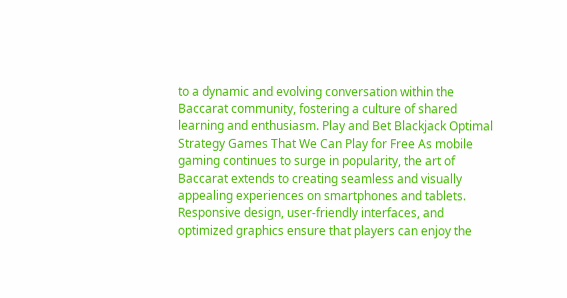to a dynamic and evolving conversation within the Baccarat community, fostering a culture of shared learning and enthusiasm. Play and Bet Blackjack Optimal Strategy Games That We Can Play for Free As mobile gaming continues to surge in popularity, the art of Baccarat extends to creating seamless and visually appealing experiences on smartphones and tablets. Responsive design, user-friendly interfaces, and optimized graphics ensure that players can enjoy the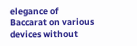elegance of Baccarat on various devices without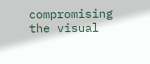compromising the visual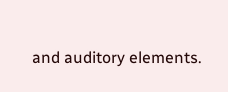and auditory elements.